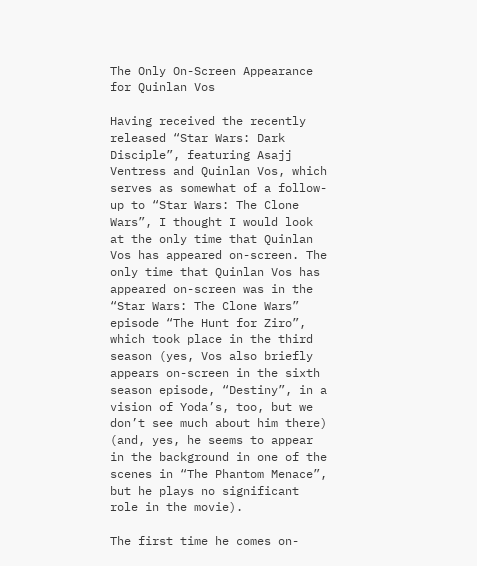The Only On-Screen Appearance for Quinlan Vos

Having received the recently released “Star Wars: Dark Disciple”, featuring Asajj Ventress and Quinlan Vos, which serves as somewhat of a follow-up to “Star Wars: The Clone Wars”, I thought I would look at the only time that Quinlan Vos has appeared on-screen. The only time that Quinlan Vos has appeared on-screen was in the “Star Wars: The Clone Wars” episode “The Hunt for Ziro”, which took place in the third season (yes, Vos also briefly appears on-screen in the sixth season episode, “Destiny”, in a vision of Yoda’s, too, but we don’t see much about him there) (and, yes, he seems to appear in the background in one of the scenes in “The Phantom Menace”, but he plays no significant role in the movie).

The first time he comes on-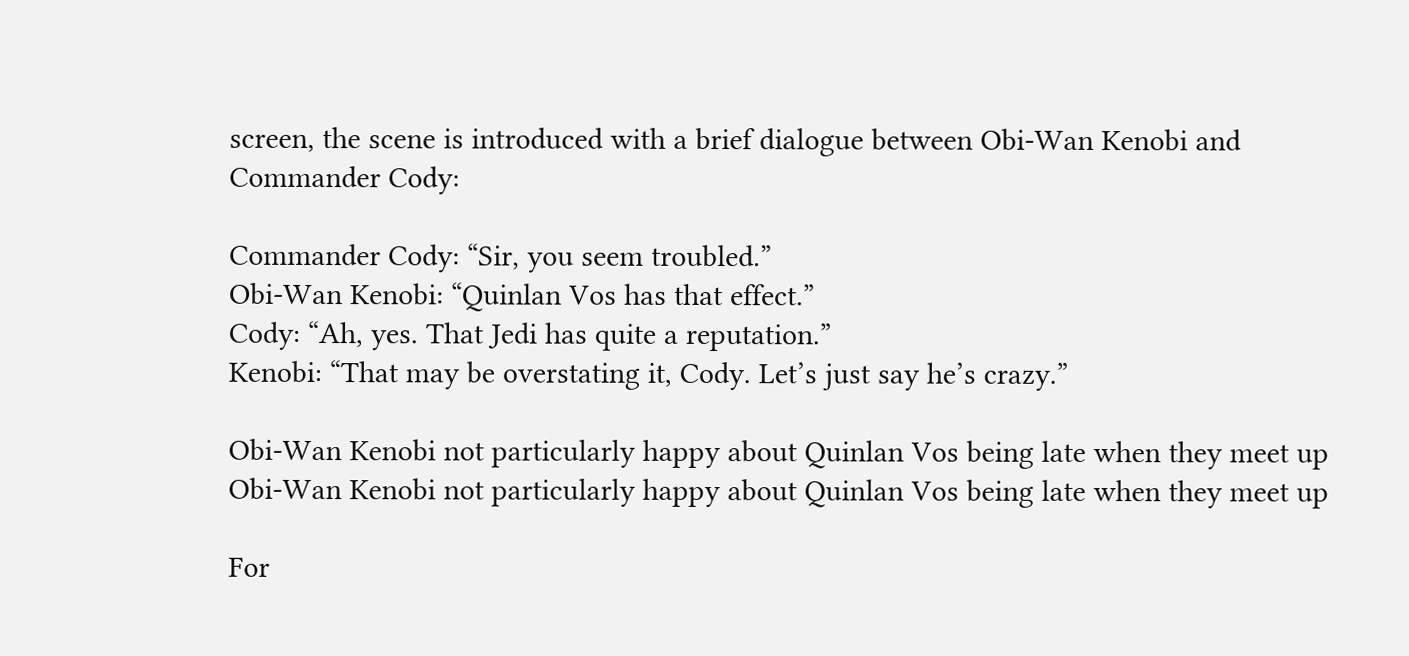screen, the scene is introduced with a brief dialogue between Obi-Wan Kenobi and Commander Cody:

Commander Cody: “Sir, you seem troubled.”
Obi-Wan Kenobi: “Quinlan Vos has that effect.”
Cody: “Ah, yes. That Jedi has quite a reputation.”
Kenobi: “That may be overstating it, Cody. Let’s just say he’s crazy.”

Obi-Wan Kenobi not particularly happy about Quinlan Vos being late when they meet up
Obi-Wan Kenobi not particularly happy about Quinlan Vos being late when they meet up

For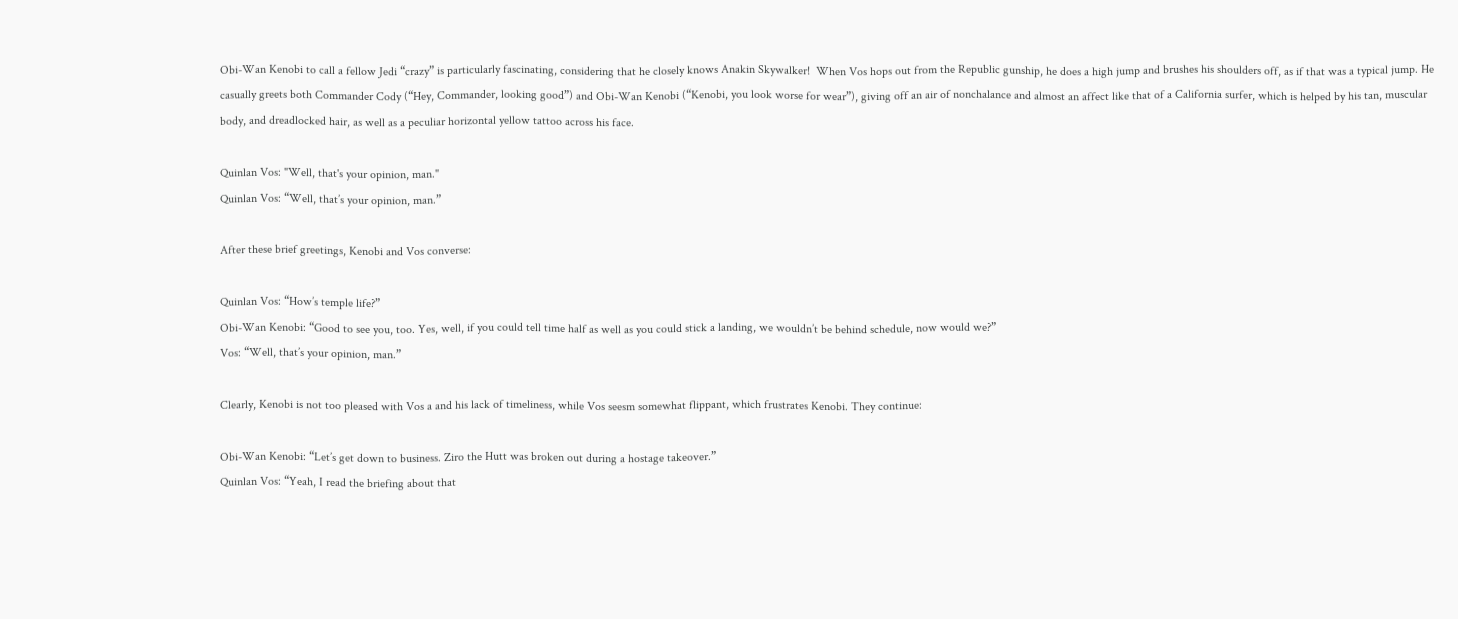Obi-Wan Kenobi to call a fellow Jedi “crazy” is particularly fascinating, considering that he closely knows Anakin Skywalker!  When Vos hops out from the Republic gunship, he does a high jump and brushes his shoulders off, as if that was a typical jump. He casually greets both Commander Cody (“Hey, Commander, looking good”) and Obi-Wan Kenobi (“Kenobi, you look worse for wear”), giving off an air of nonchalance and almost an affect like that of a California surfer, which is helped by his tan, muscular body, and dreadlocked hair, as well as a peculiar horizontal yellow tattoo across his face.

Quinlan Vos: "Well, that's your opinion, man."
Quinlan Vos: “Well, that’s your opinion, man.”

After these brief greetings, Kenobi and Vos converse:

Quinlan Vos: “How’s temple life?”
Obi-Wan Kenobi: “Good to see you, too. Yes, well, if you could tell time half as well as you could stick a landing, we wouldn’t be behind schedule, now would we?”
Vos: “Well, that’s your opinion, man.”

Clearly, Kenobi is not too pleased with Vos a and his lack of timeliness, while Vos seesm somewhat flippant, which frustrates Kenobi. They continue:

Obi-Wan Kenobi: “Let’s get down to business. Ziro the Hutt was broken out during a hostage takeover.”
Quinlan Vos: “Yeah, I read the briefing about that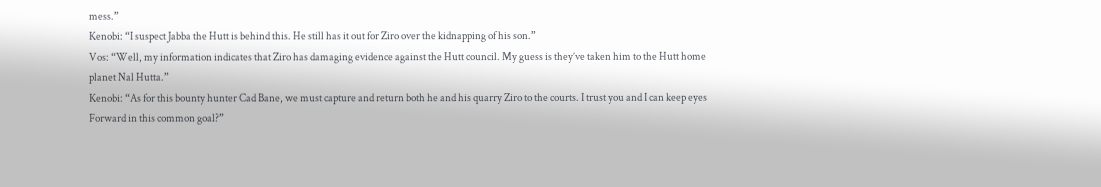mess.”
Kenobi: “I suspect Jabba the Hutt is behind this. He still has it out for Ziro over the kidnapping of his son.”
Vos: “Well, my information indicates that Ziro has damaging evidence against the Hutt council. My guess is they’ve taken him to the Hutt home planet Nal Hutta.”
Kenobi: “As for this bounty hunter Cad Bane, we must capture and return both he and his quarry Ziro to the courts. I trust you and I can keep eyes Forward in this common goal?”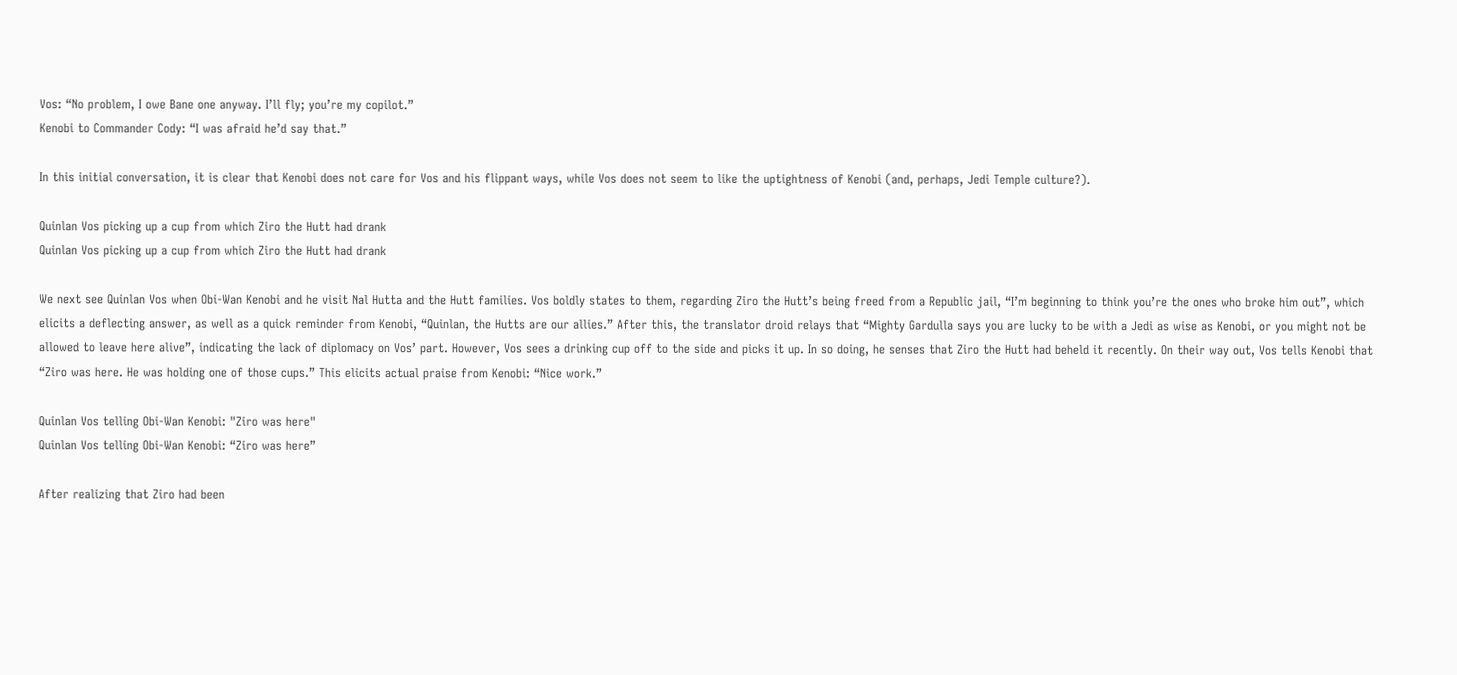Vos: “No problem, I owe Bane one anyway. I’ll fly; you’re my copilot.”
Kenobi to Commander Cody: “I was afraid he’d say that.”

In this initial conversation, it is clear that Kenobi does not care for Vos and his flippant ways, while Vos does not seem to like the uptightness of Kenobi (and, perhaps, Jedi Temple culture?).

Quinlan Vos picking up a cup from which Ziro the Hutt had drank
Quinlan Vos picking up a cup from which Ziro the Hutt had drank

We next see Quinlan Vos when Obi-Wan Kenobi and he visit Nal Hutta and the Hutt families. Vos boldly states to them, regarding Ziro the Hutt’s being freed from a Republic jail, “I’m beginning to think you’re the ones who broke him out”, which elicits a deflecting answer, as well as a quick reminder from Kenobi, “Quinlan, the Hutts are our allies.” After this, the translator droid relays that “Mighty Gardulla says you are lucky to be with a Jedi as wise as Kenobi, or you might not be allowed to leave here alive”, indicating the lack of diplomacy on Vos’ part. However, Vos sees a drinking cup off to the side and picks it up. In so doing, he senses that Ziro the Hutt had beheld it recently. On their way out, Vos tells Kenobi that “Ziro was here. He was holding one of those cups.” This elicits actual praise from Kenobi: “Nice work.”

Quinlan Vos telling Obi-Wan Kenobi: "Ziro was here"
Quinlan Vos telling Obi-Wan Kenobi: “Ziro was here”

After realizing that Ziro had been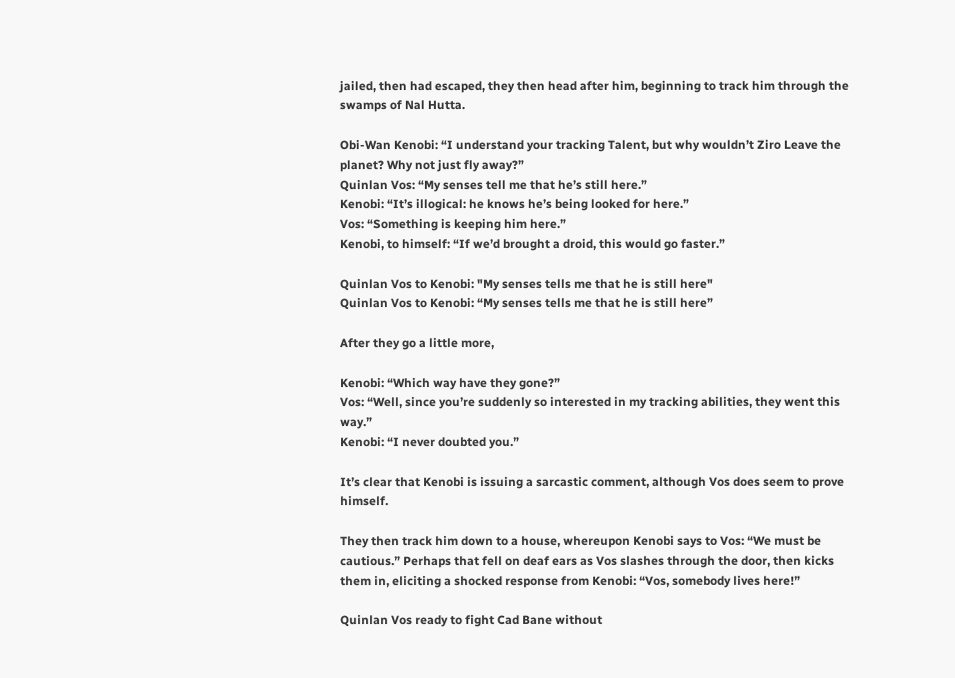jailed, then had escaped, they then head after him, beginning to track him through the swamps of Nal Hutta.

Obi-Wan Kenobi: “I understand your tracking Talent, but why wouldn’t Ziro Leave the planet? Why not just fly away?”
Quinlan Vos: “My senses tell me that he’s still here.”
Kenobi: “It’s illogical: he knows he’s being looked for here.”
Vos: “Something is keeping him here.”
Kenobi, to himself: “If we’d brought a droid, this would go faster.”

Quinlan Vos to Kenobi: "My senses tells me that he is still here"
Quinlan Vos to Kenobi: “My senses tells me that he is still here”

After they go a little more,

Kenobi: “Which way have they gone?”
Vos: “Well, since you’re suddenly so interested in my tracking abilities, they went this way.”
Kenobi: “I never doubted you.”

It’s clear that Kenobi is issuing a sarcastic comment, although Vos does seem to prove himself.

They then track him down to a house, whereupon Kenobi says to Vos: “We must be cautious.” Perhaps that fell on deaf ears as Vos slashes through the door, then kicks them in, eliciting a shocked response from Kenobi: “Vos, somebody lives here!”

Quinlan Vos ready to fight Cad Bane without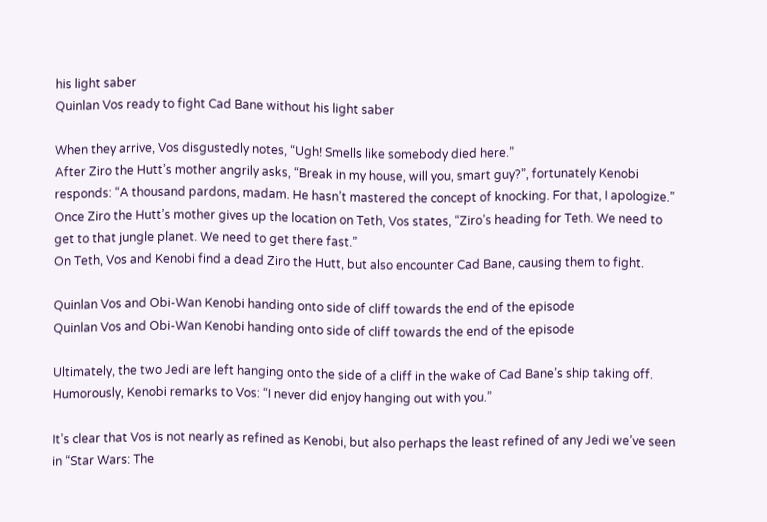his light saber
Quinlan Vos ready to fight Cad Bane without his light saber

When they arrive, Vos disgustedly notes, “Ugh! Smells like somebody died here.”
After Ziro the Hutt’s mother angrily asks, “Break in my house, will you, smart guy?”, fortunately Kenobi responds: “A thousand pardons, madam. He hasn’t mastered the concept of knocking. For that, I apologize.”
Once Ziro the Hutt’s mother gives up the location on Teth, Vos states, “Ziro’s heading for Teth. We need to get to that jungle planet. We need to get there fast.”
On Teth, Vos and Kenobi find a dead Ziro the Hutt, but also encounter Cad Bane, causing them to fight.

Quinlan Vos and Obi-Wan Kenobi handing onto side of cliff towards the end of the episode
Quinlan Vos and Obi-Wan Kenobi handing onto side of cliff towards the end of the episode

Ultimately, the two Jedi are left hanging onto the side of a cliff in the wake of Cad Bane’s ship taking off.  Humorously, Kenobi remarks to Vos: “I never did enjoy hanging out with you.”

It’s clear that Vos is not nearly as refined as Kenobi, but also perhaps the least refined of any Jedi we’ve seen in “Star Wars: The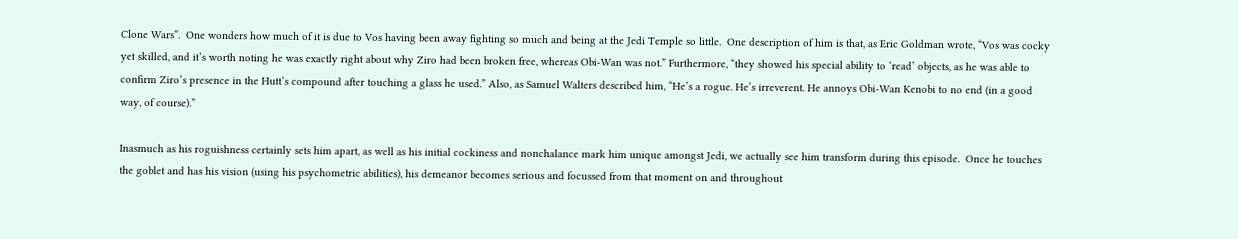Clone Wars”.  One wonders how much of it is due to Vos having been away fighting so much and being at the Jedi Temple so little.  One description of him is that, as Eric Goldman wrote, “Vos was cocky yet skilled, and it’s worth noting he was exactly right about why Ziro had been broken free, whereas Obi-Wan was not.” Furthermore, “they showed his special ability to ‘read’ objects, as he was able to confirm Ziro’s presence in the Hutt’s compound after touching a glass he used.” Also, as Samuel Walters described him, “He’s a rogue. He’s irreverent. He annoys Obi-Wan Kenobi to no end (in a good way, of course).”

Inasmuch as his roguishness certainly sets him apart, as well as his initial cockiness and nonchalance mark him unique amongst Jedi, we actually see him transform during this episode.  Once he touches the goblet and has his vision (using his psychometric abilities), his demeanor becomes serious and focussed from that moment on and throughout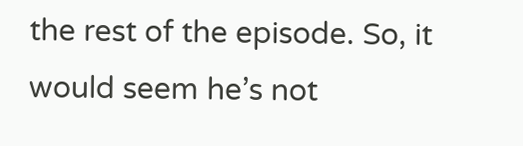the rest of the episode. So, it would seem he’s not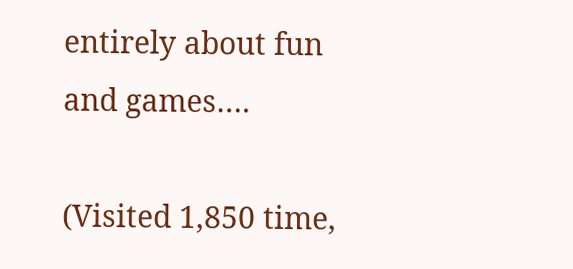entirely about fun and games….

(Visited 1,850 time,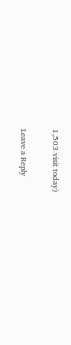1,503 visit today)

Leave a Reply